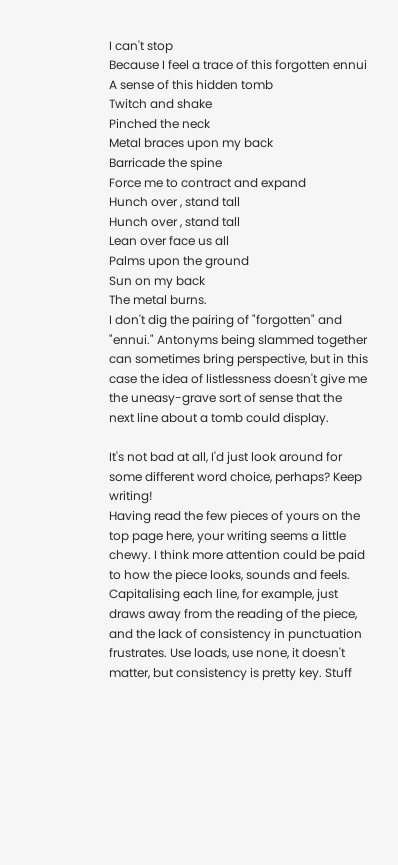I can't stop
Because I feel a trace of this forgotten ennui
A sense of this hidden tomb
Twitch and shake
Pinched the neck
Metal braces upon my back
Barricade the spine
Force me to contract and expand
Hunch over , stand tall
Hunch over , stand tall
Lean over face us all
Palms upon the ground
Sun on my back
The metal burns.
I don't dig the pairing of "forgotten" and "ennui." Antonyms being slammed together can sometimes bring perspective, but in this case the idea of listlessness doesn't give me the uneasy-grave sort of sense that the next line about a tomb could display.

It's not bad at all, I'd just look around for some different word choice, perhaps? Keep writing!
Having read the few pieces of yours on the top page here, your writing seems a little chewy. I think more attention could be paid to how the piece looks, sounds and feels. Capitalising each line, for example, just draws away from the reading of the piece, and the lack of consistency in punctuation frustrates. Use loads, use none, it doesn't matter, but consistency is pretty key. Stuff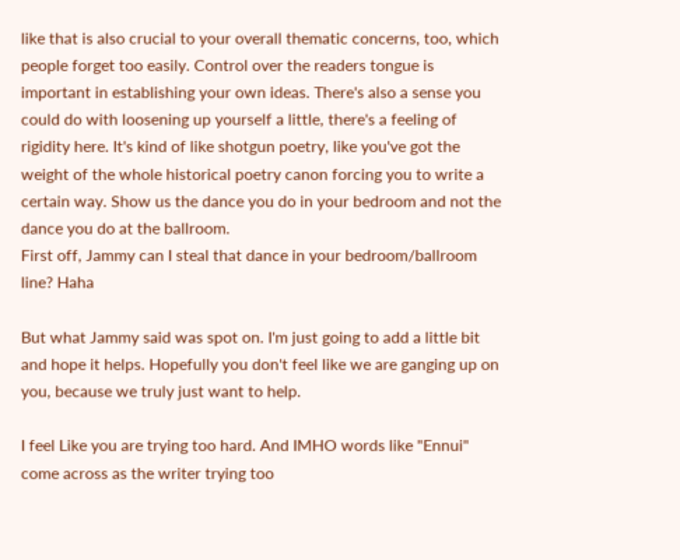like that is also crucial to your overall thematic concerns, too, which people forget too easily. Control over the readers tongue is important in establishing your own ideas. There's also a sense you could do with loosening up yourself a little, there's a feeling of rigidity here. It's kind of like shotgun poetry, like you've got the weight of the whole historical poetry canon forcing you to write a certain way. Show us the dance you do in your bedroom and not the dance you do at the ballroom.
First off, Jammy can I steal that dance in your bedroom/ballroom line? Haha

But what Jammy said was spot on. I'm just going to add a little bit and hope it helps. Hopefully you don't feel like we are ganging up on you, because we truly just want to help.

I feel Like you are trying too hard. And IMHO words like "Ennui" come across as the writer trying too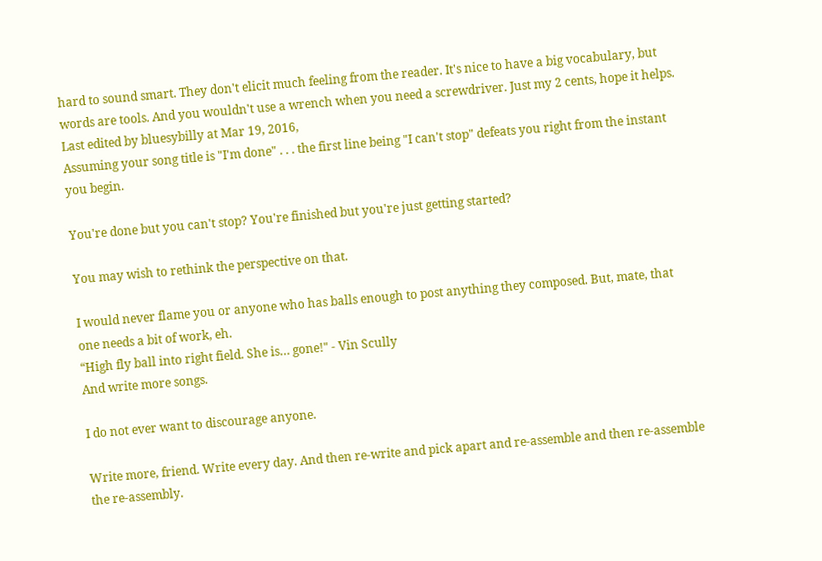hard to sound smart. They don't elicit much feeling from the reader. It's nice to have a big vocabulary, but words are tools. And you wouldn't use a wrench when you need a screwdriver. Just my 2 cents, hope it helps.
Last edited by bluesybilly at Mar 19, 2016,
Assuming your song title is "I'm done" . . . the first line being "I can't stop" defeats you right from the instant you begin.

You're done but you can't stop? You're finished but you're just getting started?

You may wish to rethink the perspective on that.

I would never flame you or anyone who has balls enough to post anything they composed. But, mate, that one needs a bit of work, eh.
“High fly ball into right field. She is… gone!" - Vin Scully
And write more songs.

I do not ever want to discourage anyone.

Write more, friend. Write every day. And then re-write and pick apart and re-assemble and then re-assemble the re-assembly.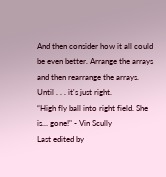And then consider how it all could be even better. Arrange the arrays and then rearrange the arrays. Until . . . it's just right.
“High fly ball into right field. She is… gone!" - Vin Scully
Last edited by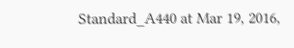Standard_A440 at Mar 19, 2016,